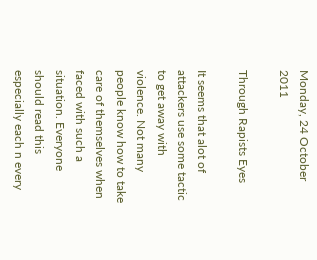Monday, 24 October 2011

Through Rapists Eyes

It seems that alot of attackers use some tactic to get away with violence. Not many
people know how to take care of themselves when faced with such a
situation. Everyone should read this especially each n every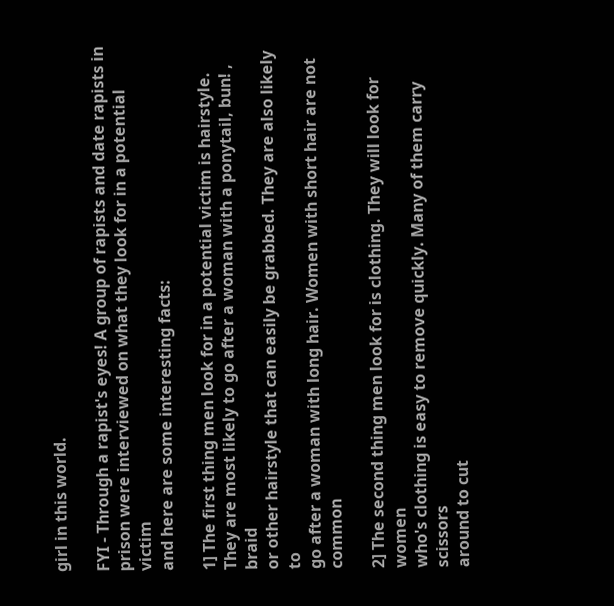girl in this world.

FYI - Through a rapist's eyes! A group of rapists and date rapists in
prison were interviewed on what they look for in a potential victim
and here are some interesting facts:

1] The first thing men look for in a potential victim is hairstyle.
They are most likely to go after a woman with a ponytail, bun! , braid
or other hairstyle that can easily be grabbed. They are also likely to
go after a woman with long hair. Women with short hair are not common

2] The second thing men look for is clothing. They will look for women
who's clothing is easy to remove quickly. Many of them carry scissors
around to cut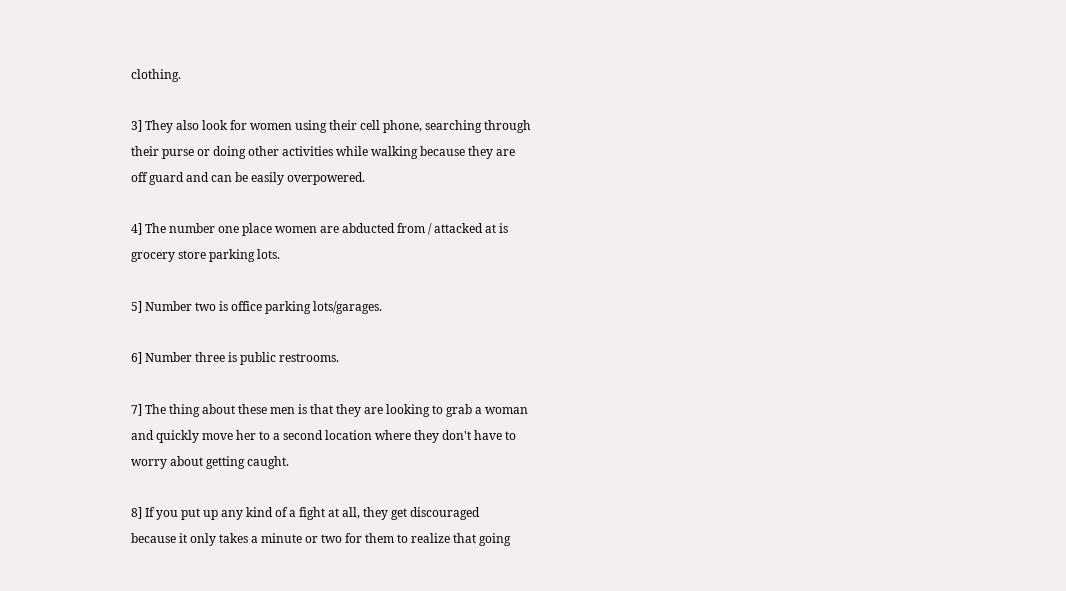clothing.

3] They also look for women using their cell phone, searching through
their purse or doing other activities while walking because they are
off guard and can be easily overpowered.

4] The number one place women are abducted from / attacked at is
grocery store parking lots.

5] Number two is office parking lots/garages.

6] Number three is public restrooms.

7] The thing about these men is that they are looking to grab a woman
and quickly move her to a second location where they don't have to
worry about getting caught.

8] If you put up any kind of a fight at all, they get discouraged
because it only takes a minute or two for them to realize that going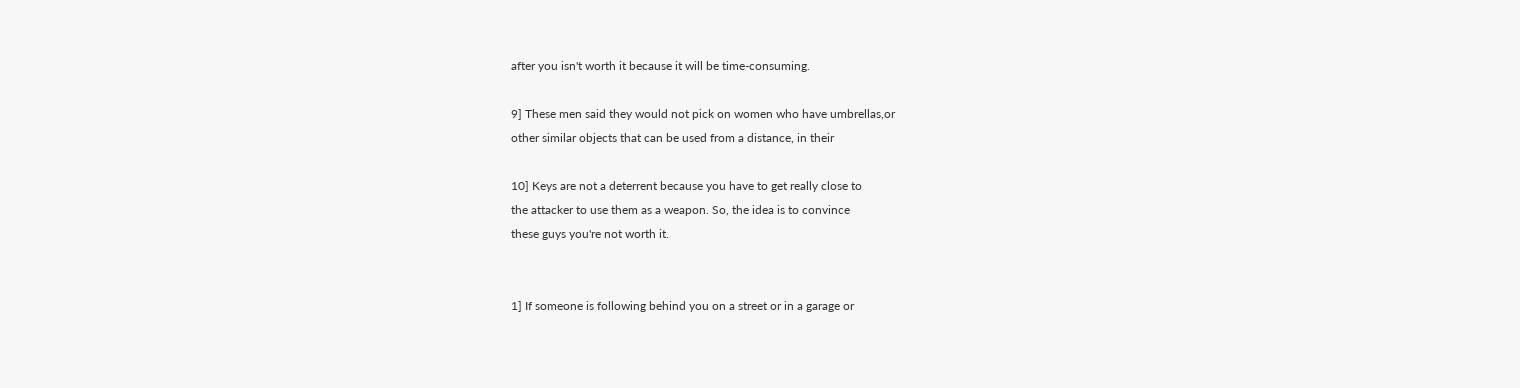after you isn't worth it because it will be time-consuming.

9] These men said they would not pick on women who have umbrellas,or
other similar objects that can be used from a distance, in their

10] Keys are not a deterrent because you have to get really close to
the attacker to use them as a weapon. So, the idea is to convince
these guys you're not worth it.


1] If someone is following behind you on a street or in a garage or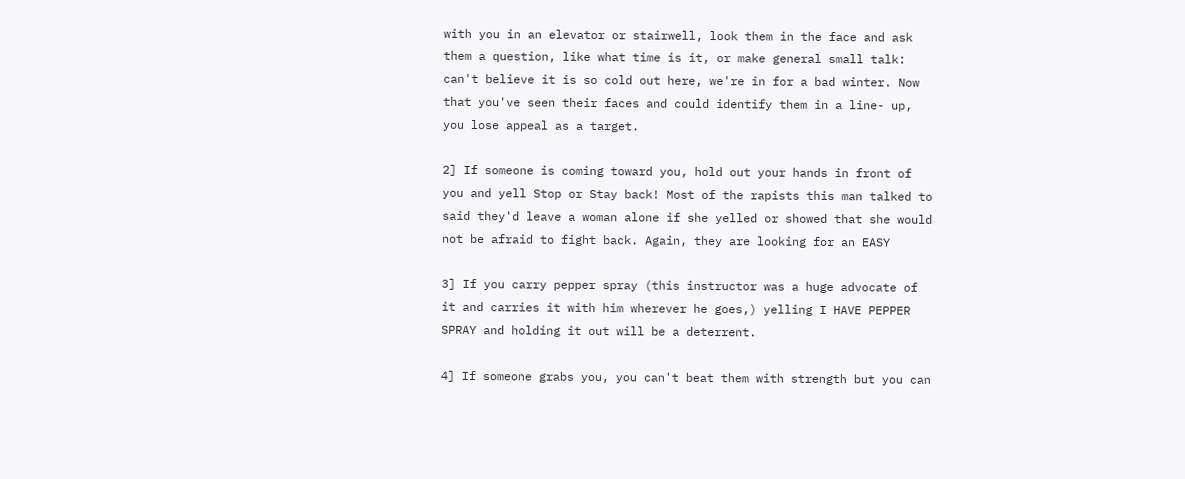with you in an elevator or stairwell, look them in the face and ask
them a question, like what time is it, or make general small talk:
can't believe it is so cold out here, we're in for a bad winter. Now
that you've seen their faces and could identify them in a line- up,
you lose appeal as a target.

2] If someone is coming toward you, hold out your hands in front of
you and yell Stop or Stay back! Most of the rapists this man talked to
said they'd leave a woman alone if she yelled or showed that she would
not be afraid to fight back. Again, they are looking for an EASY

3] If you carry pepper spray (this instructor was a huge advocate of
it and carries it with him wherever he goes,) yelling I HAVE PEPPER
SPRAY and holding it out will be a deterrent.

4] If someone grabs you, you can't beat them with strength but you can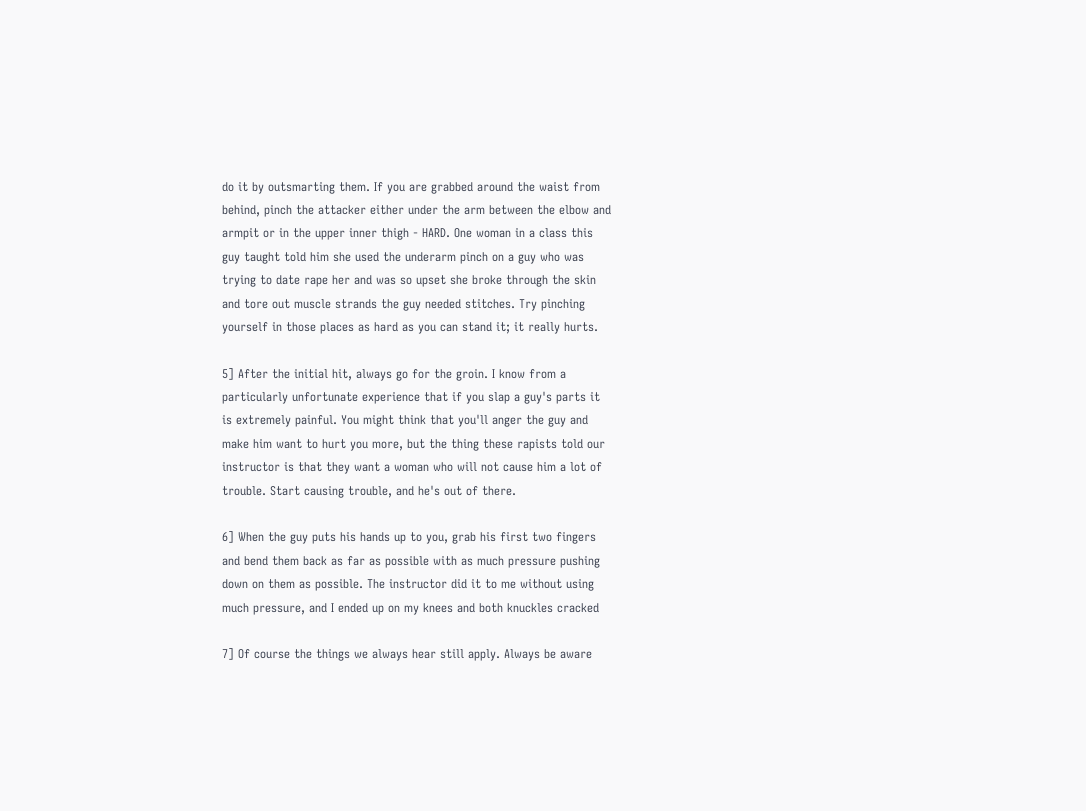do it by outsmarting them. If you are grabbed around the waist from
behind, pinch the attacker either under the arm between the elbow and
armpit or in the upper inner thigh - HARD. One woman in a class this
guy taught told him she used the underarm pinch on a guy who was
trying to date rape her and was so upset she broke through the skin
and tore out muscle strands the guy needed stitches. Try pinching
yourself in those places as hard as you can stand it; it really hurts.

5] After the initial hit, always go for the groin. I know from a
particularly unfortunate experience that if you slap a guy's parts it
is extremely painful. You might think that you'll anger the guy and
make him want to hurt you more, but the thing these rapists told our
instructor is that they want a woman who will not cause him a lot of
trouble. Start causing trouble, and he's out of there.

6] When the guy puts his hands up to you, grab his first two fingers
and bend them back as far as possible with as much pressure pushing
down on them as possible. The instructor did it to me without using
much pressure, and I ended up on my knees and both knuckles cracked

7] Of course the things we always hear still apply. Always be aware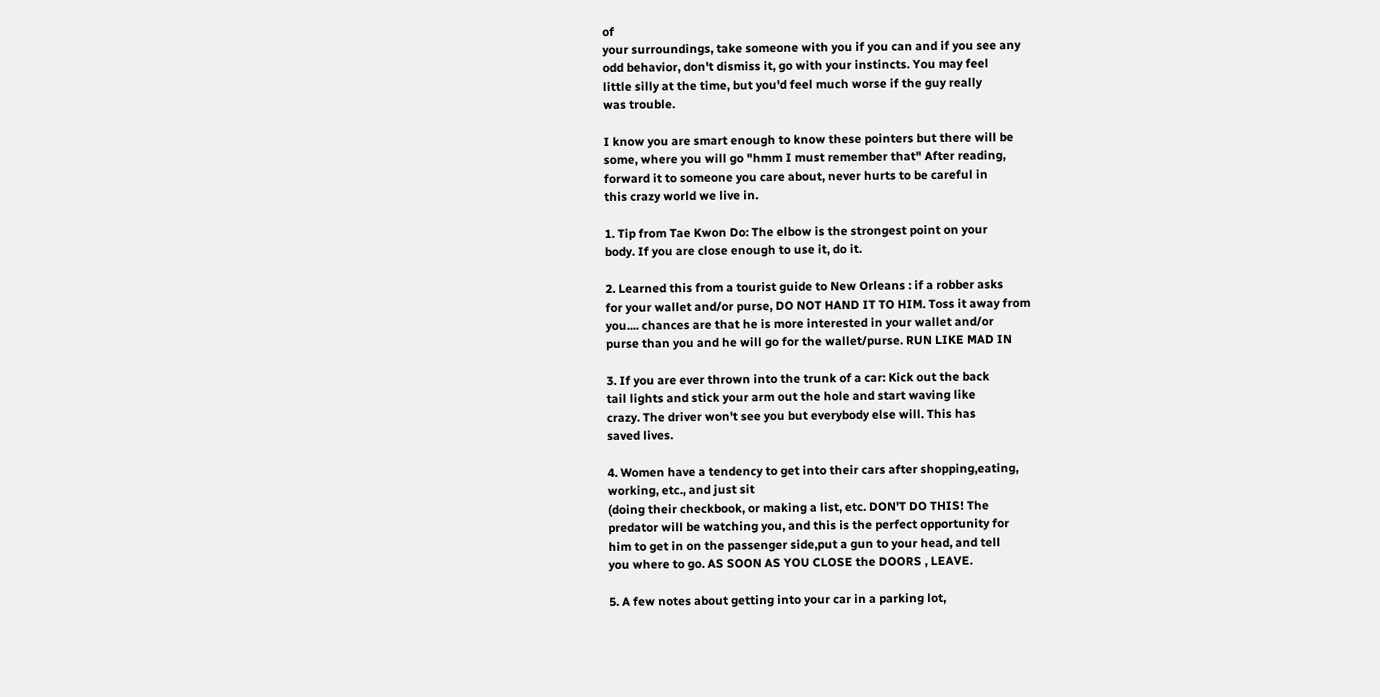of
your surroundings, take someone with you if you can and if you see any
odd behavior, don't dismiss it, go with your instincts. You may feel
little silly at the time, but you'd feel much worse if the guy really
was trouble.

I know you are smart enough to know these pointers but there will be
some, where you will go "hmm I must remember that" After reading,
forward it to someone you care about, never hurts to be careful in
this crazy world we live in.

1. Tip from Tae Kwon Do: The elbow is the strongest point on your
body. If you are close enough to use it, do it.

2. Learned this from a tourist guide to New Orleans : if a robber asks
for your wallet and/or purse, DO NOT HAND IT TO HIM. Toss it away from
you.... chances are that he is more interested in your wallet and/or
purse than you and he will go for the wallet/purse. RUN LIKE MAD IN

3. If you are ever thrown into the trunk of a car: Kick out the back
tail lights and stick your arm out the hole and start waving like
crazy. The driver won't see you but everybody else will. This has
saved lives.

4. Women have a tendency to get into their cars after shopping,eating,
working, etc., and just sit
(doing their checkbook, or making a list, etc. DON'T DO THIS! The
predator will be watching you, and this is the perfect opportunity for
him to get in on the passenger side,put a gun to your head, and tell
you where to go. AS SOON AS YOU CLOSE the DOORS , LEAVE.

5. A few notes about getting into your car in a parking lot,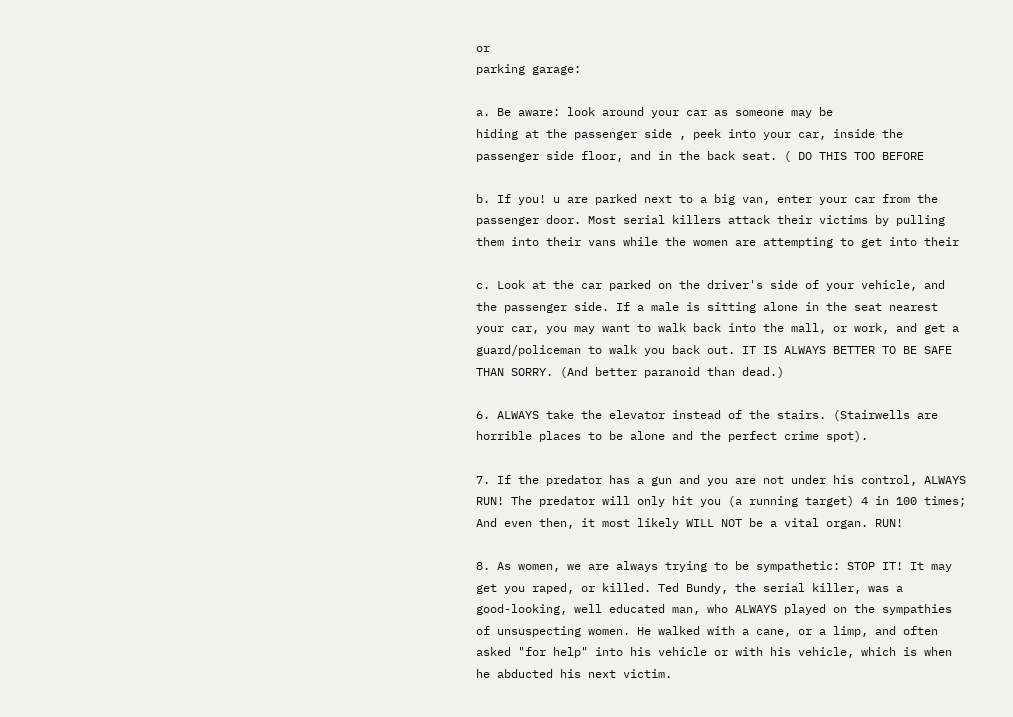or
parking garage:

a. Be aware: look around your car as someone may be
hiding at the passenger side , peek into your car, inside the
passenger side floor, and in the back seat. ( DO THIS TOO BEFORE

b. If you! u are parked next to a big van, enter your car from the
passenger door. Most serial killers attack their victims by pulling
them into their vans while the women are attempting to get into their

c. Look at the car parked on the driver's side of your vehicle, and
the passenger side. If a male is sitting alone in the seat nearest
your car, you may want to walk back into the mall, or work, and get a
guard/policeman to walk you back out. IT IS ALWAYS BETTER TO BE SAFE
THAN SORRY. (And better paranoid than dead.)

6. ALWAYS take the elevator instead of the stairs. (Stairwells are
horrible places to be alone and the perfect crime spot).

7. If the predator has a gun and you are not under his control, ALWAYS
RUN! The predator will only hit you (a running target) 4 in 100 times;
And even then, it most likely WILL NOT be a vital organ. RUN!

8. As women, we are always trying to be sympathetic: STOP IT! It may
get you raped, or killed. Ted Bundy, the serial killer, was a
good-looking, well educated man, who ALWAYS played on the sympathies
of unsuspecting women. He walked with a cane, or a limp, and often
asked "for help" into his vehicle or with his vehicle, which is when
he abducted his next victim.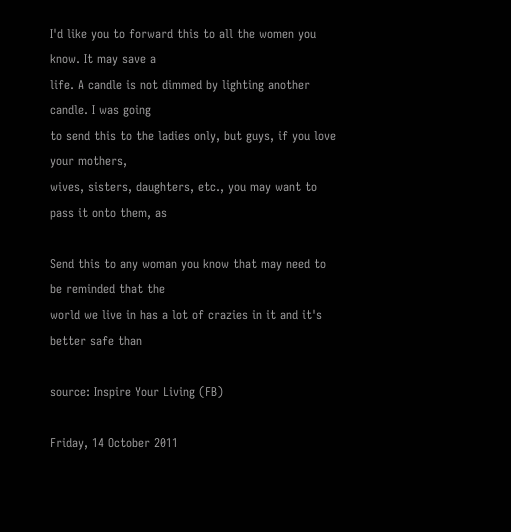I'd like you to forward this to all the women you know. It may save a
life. A candle is not dimmed by lighting another candle. I was going
to send this to the ladies only, but guys, if you love your mothers,
wives, sisters, daughters, etc., you may want to pass it onto them, as

Send this to any woman you know that may need to be reminded that the
world we live in has a lot of crazies in it and it's better safe than

source: Inspire Your Living (FB)

Friday, 14 October 2011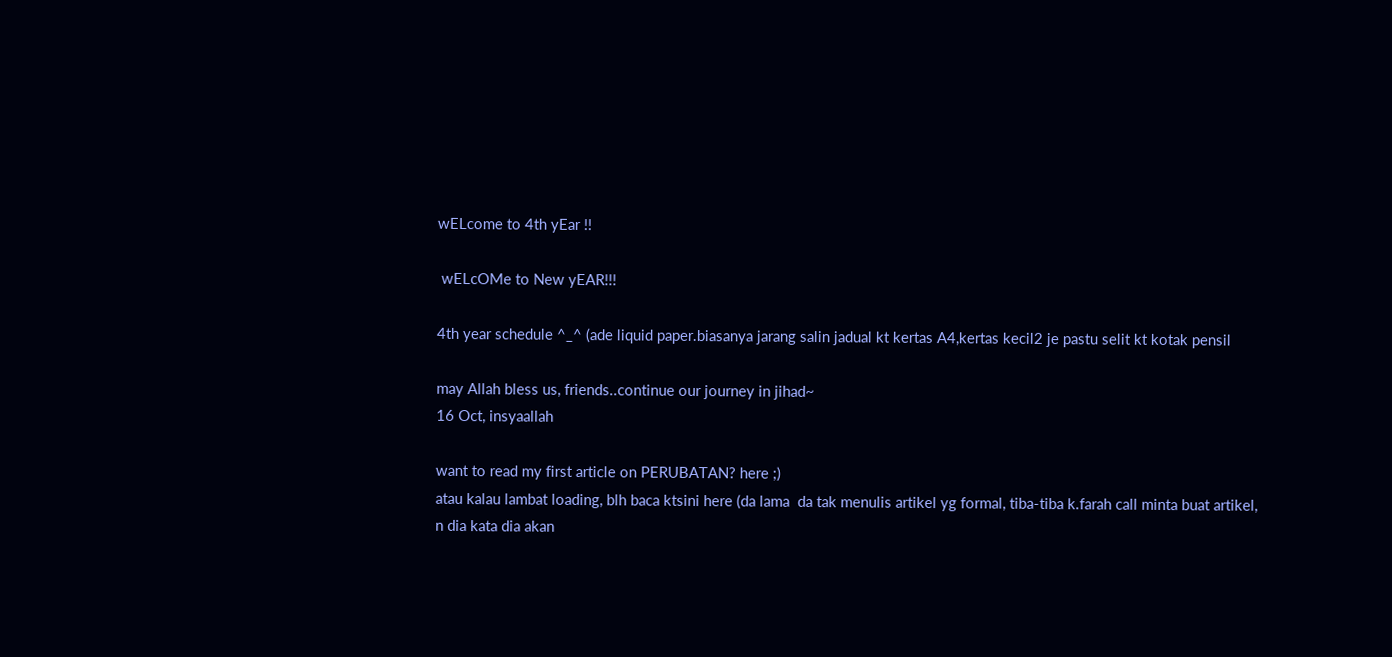wELcome to 4th yEar !!

 wELcOMe to New yEAR!!!

4th year schedule ^_^ (ade liquid paper.biasanya jarang salin jadual kt kertas A4,kertas kecil2 je pastu selit kt kotak pensil

may Allah bless us, friends..continue our journey in jihad~
16 Oct, insyaallah

want to read my first article on PERUBATAN? here ;)
atau kalau lambat loading, blh baca ktsini here (da lama  da tak menulis artikel yg formal, tiba-tiba k.farah call minta buat artikel, n dia kata dia akan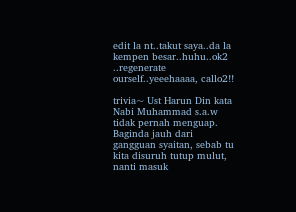edit la nt..takut saya..da la kempen besar..huhu..ok2 ..regenerate ourself..yeeehaaaa, callo2!!

trivia~ Ust Harun Din kata Nabi Muhammad s.a.w tidak pernah menguap. Baginda jauh dari gangguan syaitan, sebab tu kita disuruh tutup mulut, nanti masuk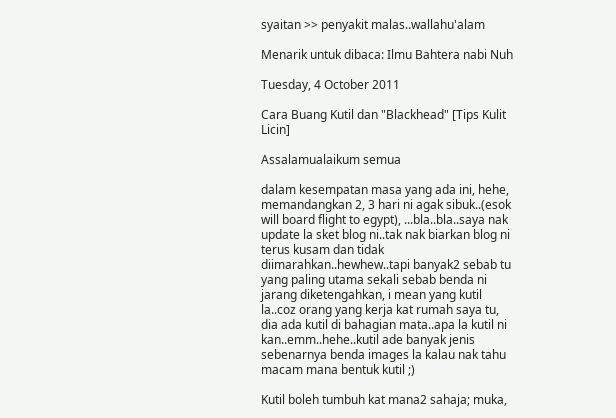syaitan >> penyakit malas..wallahu'alam

Menarik untuk dibaca: Ilmu Bahtera nabi Nuh

Tuesday, 4 October 2011

Cara Buang Kutil dan "Blackhead" [Tips Kulit Licin]

Assalamualaikum semua

dalam kesempatan masa yang ada ini, hehe, memandangkan 2, 3 hari ni agak sibuk..(esok will board flight to egypt), ...bla..bla..saya nak update la sket blog ni..tak nak biarkan blog ni terus kusam dan tidak diimarahkan..hewhew..tapi banyak2 sebab tu yang paling utama sekali sebab benda ni jarang diketengahkan, i mean yang kutil la..coz orang yang kerja kat rumah saya tu, dia ada kutil di bahagian mata..apa la kutil ni kan..emm..hehe..kutil ade banyak jenis sebenarnya benda images la kalau nak tahu macam mana bentuk kutil ;)

Kutil boleh tumbuh kat mana2 sahaja; muka,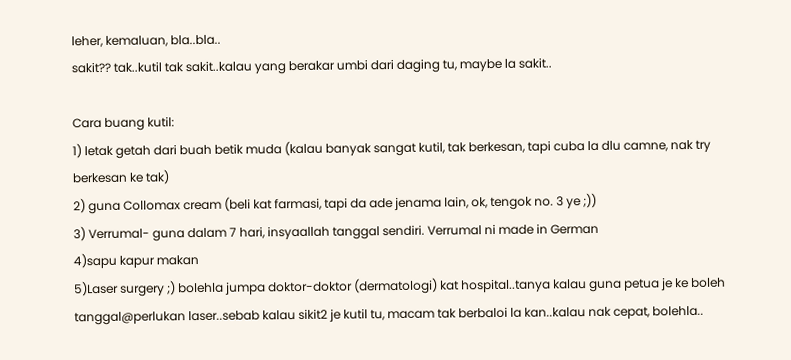leher, kemaluan, bla..bla..
sakit?? tak..kutil tak sakit..kalau yang berakar umbi dari daging tu, maybe la sakit..

Cara buang kutil:
1) letak getah dari buah betik muda (kalau banyak sangat kutil, tak berkesan, tapi cuba la dlu camne, nak try berkesan ke tak)
2) guna Collomax cream (beli kat farmasi, tapi da ade jenama lain, ok, tengok no. 3 ye ;))
3) Verrumal- guna dalam 7 hari, insyaallah tanggal sendiri. Verrumal ni made in German
4)sapu kapur makan
5)Laser surgery ;) bolehla jumpa doktor-doktor (dermatologi) kat hospital..tanya kalau guna petua je ke boleh tanggal@perlukan laser..sebab kalau sikit2 je kutil tu, macam tak berbaloi la kan..kalau nak cepat, bolehla..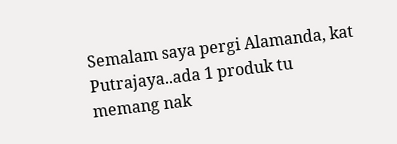Semalam saya pergi Alamanda, kat Putrajaya..ada 1 produk tu memang nak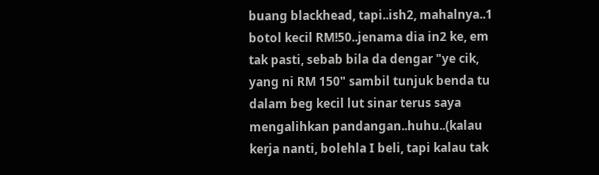buang blackhead, tapi..ish2, mahalnya..1 botol kecil RM!50..jenama dia in2 ke, em tak pasti, sebab bila da dengar "ye cik, yang ni RM 150" sambil tunjuk benda tu dalam beg kecil lut sinar terus saya mengalihkan pandangan..huhu..(kalau kerja nanti, bolehla I beli, tapi kalau tak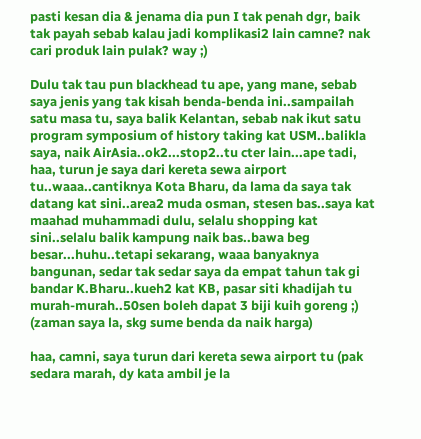pasti kesan dia & jenama dia pun I tak penah dgr, baik tak payah sebab kalau jadi komplikasi2 lain camne? nak cari produk lain pulak? way ;)

Dulu tak tau pun blackhead tu ape, yang mane, sebab saya jenis yang tak kisah benda-benda ini..sampailah satu masa tu, saya balik Kelantan, sebab nak ikut satu program symposium of history taking kat USM..balikla saya, naik AirAsia..ok2...stop2..tu cter lain...ape tadi, haa, turun je saya dari kereta sewa airport tu..waaa..cantiknya Kota Bharu, da lama da saya tak datang kat sini..area2 muda osman, stesen bas..saya kat maahad muhammadi dulu, selalu shopping kat sini..selalu balik kampung naik bas..bawa beg besar...huhu..tetapi sekarang, waaa banyaknya bangunan, sedar tak sedar saya da empat tahun tak gi bandar K.Bharu..kueh2 kat KB, pasar siti khadijah tu murah-murah..50sen boleh dapat 3 biji kuih goreng ;) (zaman saya la, skg sume benda da naik harga)

haa, camni, saya turun dari kereta sewa airport tu (pak sedara marah, dy kata ambil je la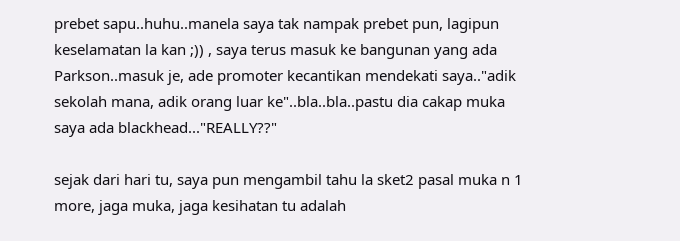prebet sapu..huhu..manela saya tak nampak prebet pun, lagipun keselamatan la kan ;)) , saya terus masuk ke bangunan yang ada Parkson..masuk je, ade promoter kecantikan mendekati saya.."adik sekolah mana, adik orang luar ke"..bla..bla..pastu dia cakap muka saya ada blackhead..."REALLY??"

sejak dari hari tu, saya pun mengambil tahu la sket2 pasal muka n 1 more, jaga muka, jaga kesihatan tu adalah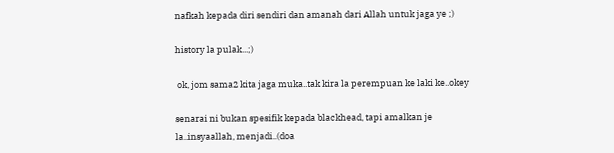nafkah kepada diri sendiri dan amanah dari Allah untuk jaga ye ;)

history la pulak...;)

 ok, jom sama2 kita jaga muka..tak kira la perempuan ke laki ke..okey

senarai ni bukan spesifik kepada blackhead, tapi amalkan je la..insyaallah, menjadi..(doa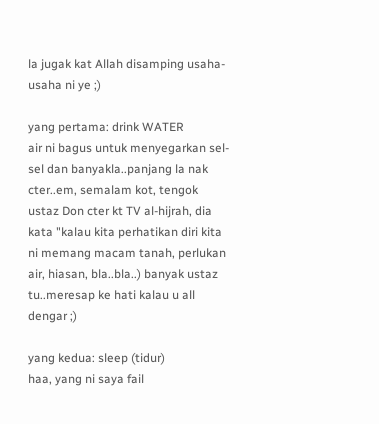la jugak kat Allah disamping usaha-usaha ni ye ;)

yang pertama: drink WATER
air ni bagus untuk menyegarkan sel-sel dan banyakla..panjang la nak cter..em, semalam kot, tengok ustaz Don cter kt TV al-hijrah, dia kata "kalau kita perhatikan diri kita ni memang macam tanah, perlukan air, hiasan, bla..bla..) banyak ustaz tu..meresap ke hati kalau u all dengar ;)

yang kedua: sleep (tidur)
haa, yang ni saya fail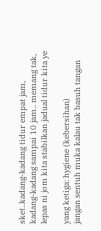sket..kadang-kadang tidur empat jam, kadang-kadang sampai 10 jam.. memang tak, lepas ni jom kita stabilkan jadual tidur kita ye

yang ketiga: hygiene (kebersihan)
jangan sentuh muka kalau tak basuh tangan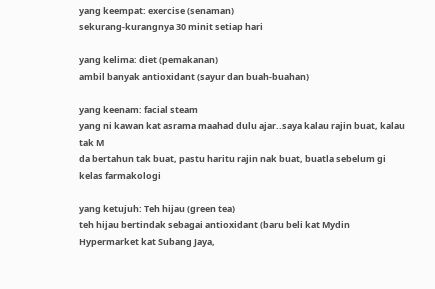yang keempat: exercise (senaman)
sekurang-kurangnya 30 minit setiap hari

yang kelima: diet (pemakanan)
ambil banyak antioxidant (sayur dan buah-buahan)

yang keenam: facial steam
yang ni kawan kat asrama maahad dulu ajar..saya kalau rajin buat, kalau tak M
da bertahun tak buat, pastu haritu rajin nak buat, buatla sebelum gi kelas farmakologi

yang ketujuh: Teh hijau (green tea)
teh hijau bertindak sebagai antioxidant (baru beli kat Mydin Hypermarket kat Subang Jaya,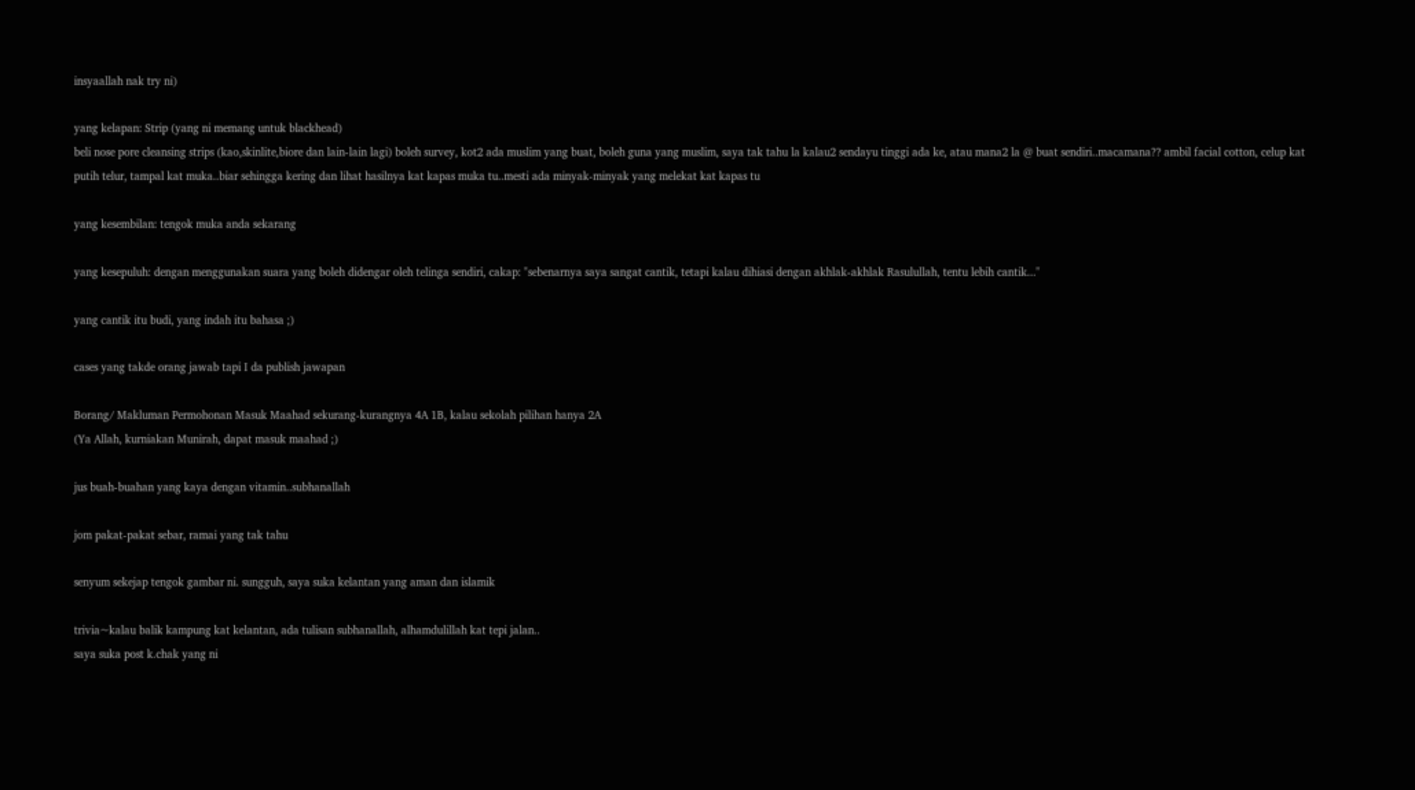insyaallah nak try ni)

yang kelapan: Strip (yang ni memang untuk blackhead)
beli nose pore cleansing strips (kao,skinlite,biore dan lain-lain lagi) boleh survey, kot2 ada muslim yang buat, boleh guna yang muslim, saya tak tahu la kalau2 sendayu tinggi ada ke, atau mana2 la @ buat sendiri..macamana?? ambil facial cotton, celup kat putih telur, tampal kat muka..biar sehingga kering dan lihat hasilnya kat kapas muka tu..mesti ada minyak-minyak yang melekat kat kapas tu

yang kesembilan: tengok muka anda sekarang

yang kesepuluh: dengan menggunakan suara yang boleh didengar oleh telinga sendiri, cakap: "sebenarnya saya sangat cantik, tetapi kalau dihiasi dengan akhlak-akhlak Rasulullah, tentu lebih cantik..."

yang cantik itu budi, yang indah itu bahasa ;)

cases yang takde orang jawab tapi I da publish jawapan

Borang/ Makluman Permohonan Masuk Maahad sekurang-kurangnya 4A 1B, kalau sekolah pilihan hanya 2A
(Ya Allah, kurniakan Munirah, dapat masuk maahad ;)

jus buah-buahan yang kaya dengan vitamin..subhanallah

jom pakat-pakat sebar, ramai yang tak tahu

senyum sekejap tengok gambar ni. sungguh, saya suka kelantan yang aman dan islamik

trivia~kalau balik kampung kat kelantan, ada tulisan subhanallah, alhamdulillah kat tepi jalan..
saya suka post k.chak yang ni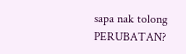sapa nak tolong PERUBATAN?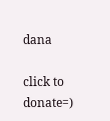dana

click to donate=)